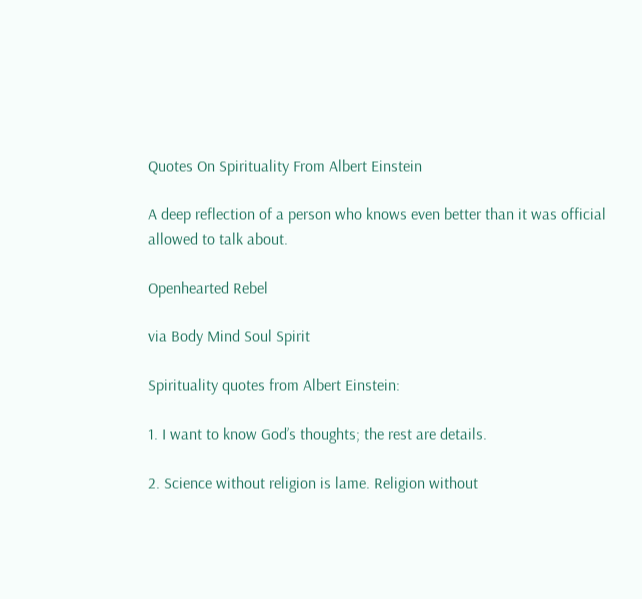Quotes On Spirituality From Albert Einstein

A deep reflection of a person who knows even better than it was official allowed to talk about.

Openhearted Rebel

via Body Mind Soul Spirit

Spirituality quotes from Albert Einstein:

1. I want to know God’s thoughts; the rest are details.

2. Science without religion is lame. Religion without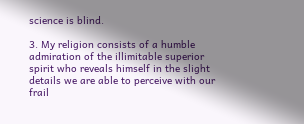science is blind.

3. My religion consists of a humble admiration of the illimitable superior spirit who reveals himself in the slight details we are able to perceive with our frail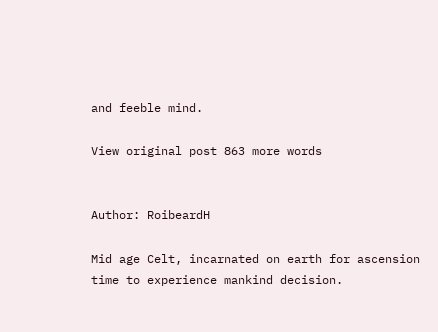and feeble mind.

View original post 863 more words


Author: RoibeardH

Mid age Celt, incarnated on earth for ascension time to experience mankind decision.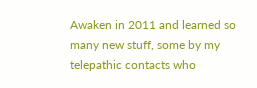Awaken in 2011 and learned so many new stuff, some by my telepathic contacts who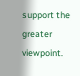support the greater viewpoint.